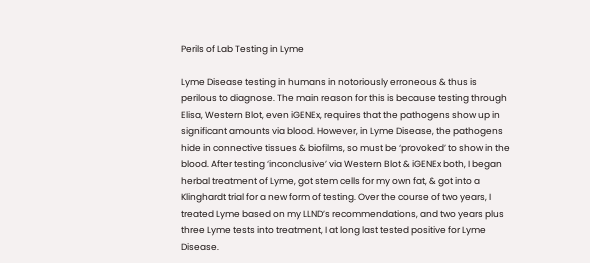Perils of Lab Testing in Lyme

Lyme Disease testing in humans in notoriously erroneous & thus is perilous to diagnose. The main reason for this is because testing through Elisa, Western Blot, even iGENEx, requires that the pathogens show up in significant amounts via blood. However, in Lyme Disease, the pathogens hide in connective tissues & biofilms, so must be ‘provoked’ to show in the blood. After testing ‘inconclusive’ via Western Blot & iGENEx both, I began herbal treatment of Lyme, got stem cells for my own fat, & got into a Klinghardt trial for a new form of testing. Over the course of two years, I treated Lyme based on my LLND’s recommendations, and two years plus three Lyme tests into treatment, I at long last tested positive for Lyme Disease.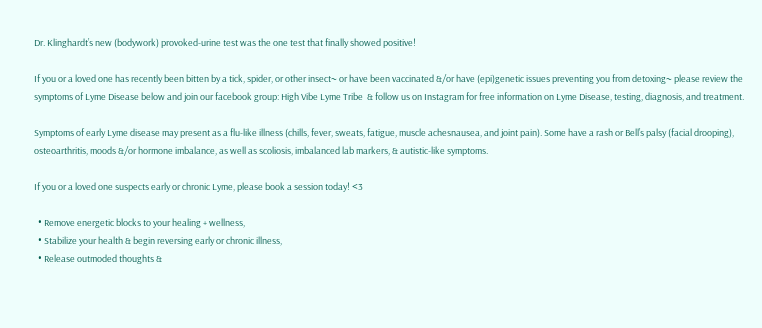Dr. Klinghardt’s new (bodywork) provoked-urine test was the one test that finally showed positive!

If you or a loved one has recently been bitten by a tick, spider, or other insect~ or have been vaccinated &/or have (epi)genetic issues preventing you from detoxing~ please review the symptoms of Lyme Disease below and join our facebook group: High Vibe Lyme Tribe  & follow us on Instagram for free information on Lyme Disease, testing, diagnosis, and treatment.

Symptoms of early Lyme disease may present as a flu-like illness (chills, fever, sweats, fatigue, muscle achesnausea, and joint pain). Some have a rash or Bell’s palsy (facial drooping), osteoarthritis, moods &/or hormone imbalance, as well as scoliosis, imbalanced lab markers, & autistic-like symptoms.

If you or a loved one suspects early or chronic Lyme, please book a session today! <3

  • Remove energetic blocks to your healing + wellness,
  • Stabilize your health & begin reversing early or chronic illness,
  • Release outmoded thoughts &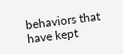behaviors that have kept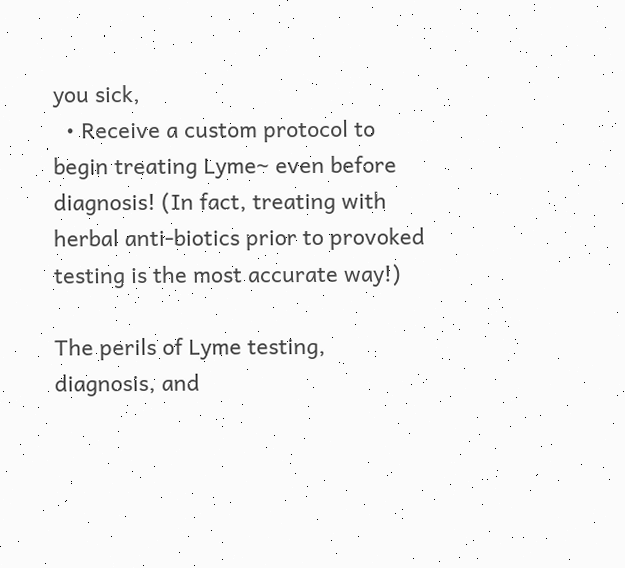you sick,
  • Receive a custom protocol to begin treating Lyme~ even before diagnosis! (In fact, treating with herbal anti-biotics prior to provoked testing is the most accurate way!)

The perils of Lyme testing, diagnosis, and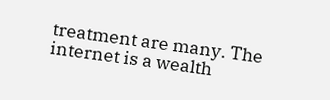treatment are many. The internet is a wealth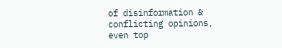of disinformation & conflicting opinions, even top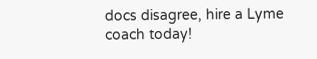docs disagree, hire a Lyme coach today!